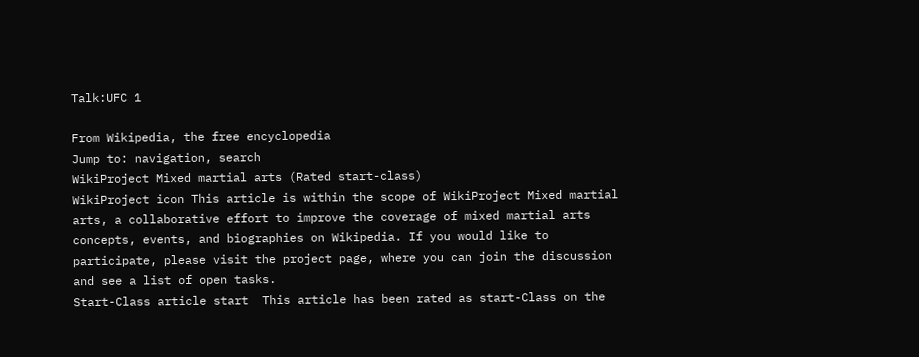Talk:UFC 1

From Wikipedia, the free encyclopedia
Jump to: navigation, search
WikiProject Mixed martial arts (Rated start-class)
WikiProject icon This article is within the scope of WikiProject Mixed martial arts, a collaborative effort to improve the coverage of mixed martial arts concepts, events, and biographies on Wikipedia. If you would like to participate, please visit the project page, where you can join the discussion and see a list of open tasks.
Start-Class article start  This article has been rated as start-Class on the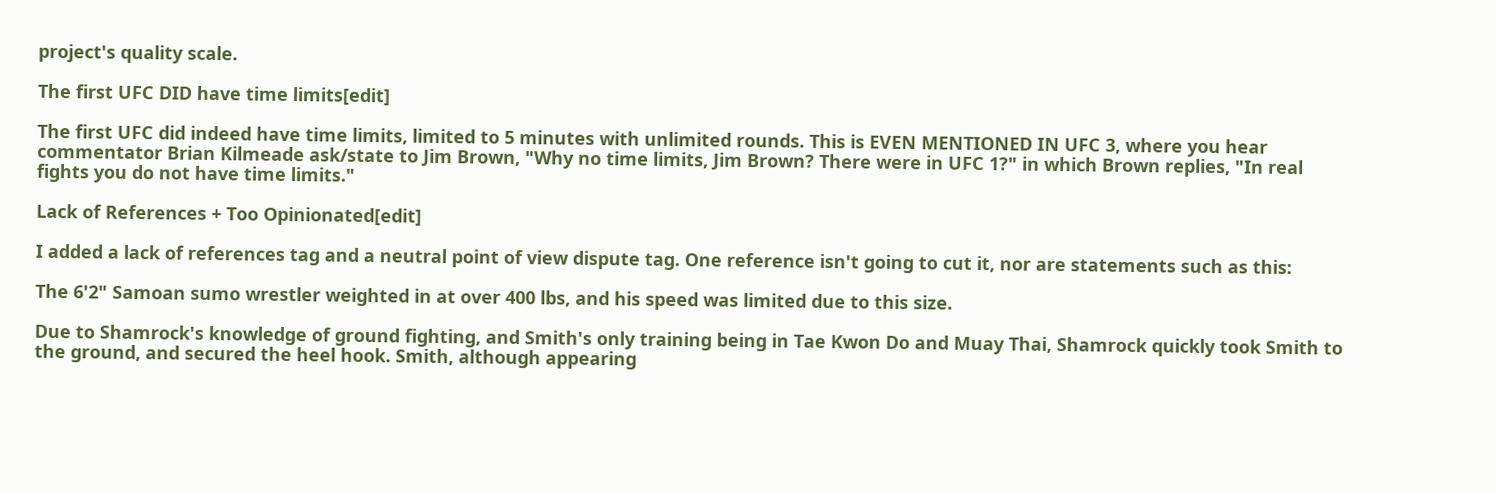project's quality scale.

The first UFC DID have time limits[edit]

The first UFC did indeed have time limits, limited to 5 minutes with unlimited rounds. This is EVEN MENTIONED IN UFC 3, where you hear commentator Brian Kilmeade ask/state to Jim Brown, "Why no time limits, Jim Brown? There were in UFC 1?" in which Brown replies, "In real fights you do not have time limits."

Lack of References + Too Opinionated[edit]

I added a lack of references tag and a neutral point of view dispute tag. One reference isn't going to cut it, nor are statements such as this:

The 6'2" Samoan sumo wrestler weighted in at over 400 lbs, and his speed was limited due to this size.

Due to Shamrock's knowledge of ground fighting, and Smith's only training being in Tae Kwon Do and Muay Thai, Shamrock quickly took Smith to the ground, and secured the heel hook. Smith, although appearing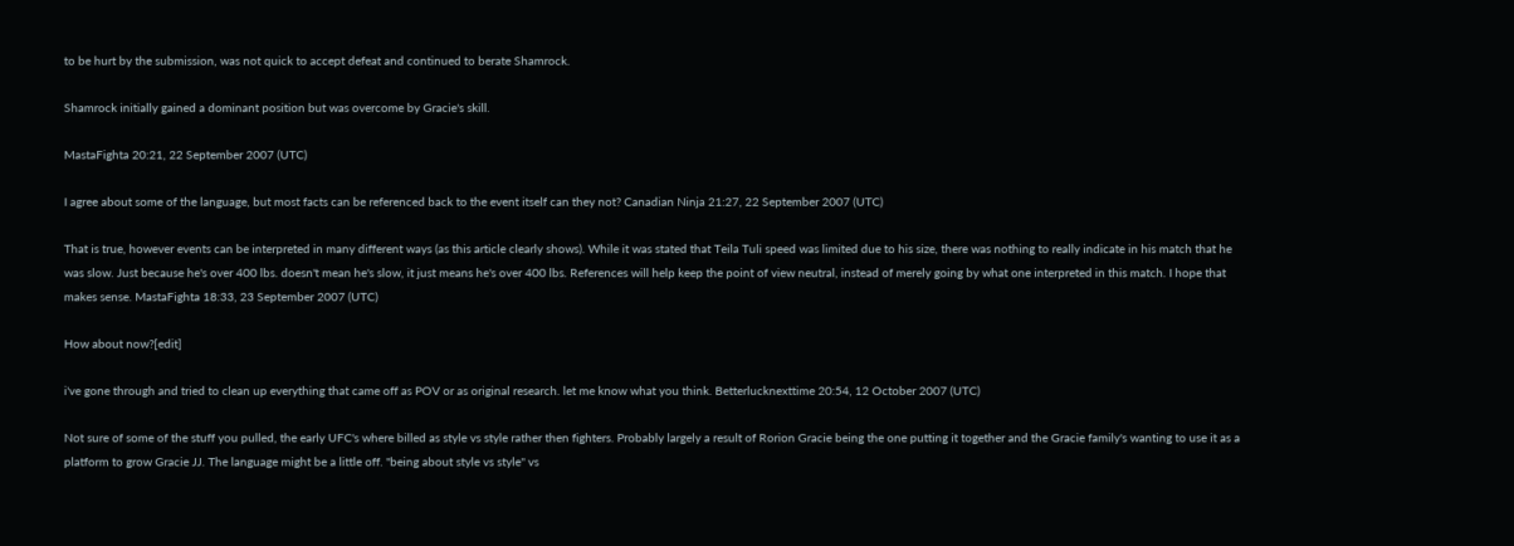to be hurt by the submission, was not quick to accept defeat and continued to berate Shamrock.

Shamrock initially gained a dominant position but was overcome by Gracie's skill.

MastaFighta 20:21, 22 September 2007 (UTC)

I agree about some of the language, but most facts can be referenced back to the event itself can they not? Canadian Ninja 21:27, 22 September 2007 (UTC)

That is true, however events can be interpreted in many different ways (as this article clearly shows). While it was stated that Teila Tuli speed was limited due to his size, there was nothing to really indicate in his match that he was slow. Just because he's over 400 lbs. doesn't mean he's slow, it just means he's over 400 lbs. References will help keep the point of view neutral, instead of merely going by what one interpreted in this match. I hope that makes sense. MastaFighta 18:33, 23 September 2007 (UTC)

How about now?[edit]

i've gone through and tried to clean up everything that came off as POV or as original research. let me know what you think. Betterlucknexttime 20:54, 12 October 2007 (UTC)

Not sure of some of the stuff you pulled, the early UFC's where billed as style vs style rather then fighters. Probably largely a result of Rorion Gracie being the one putting it together and the Gracie family's wanting to use it as a platform to grow Gracie JJ. The language might be a little off. "being about style vs style" vs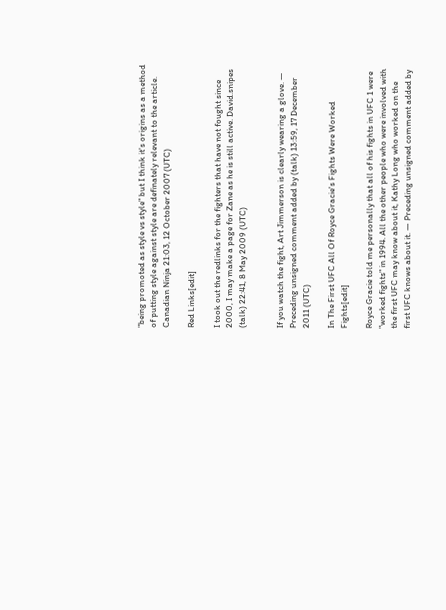"being promoted as style vs style" but I think it's origins as a method of putting style against style are definately relevant to the article. Canadian Ninja 21:03, 12 October 2007 (UTC)

Red Links[edit]

I took out the redlinks for the fighters that have not fought since 2000, I may make a page for Zane as he is still active. David.snipes (talk) 22:41, 8 May 2009 (UTC)


If you watch the fight, Art Jimmerson is clearly wearing a glove. — Preceding unsigned comment added by (talk) 13:59, 17 December 2011 (UTC)

In The First UFC All Of Royce Gracie's Fights Were Worked Fights[edit]

Royce Gracie told me personally that all of his fights in UFC 1 were "worked fights" in 1994. All the other people who were involved with the first UFC may know about it, Kathy Long who worked on the first UFC knows about it. — Preceding unsigned comment added by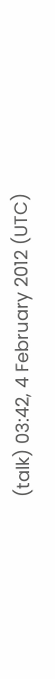(talk) 03:42, 4 February 2012 (UTC)